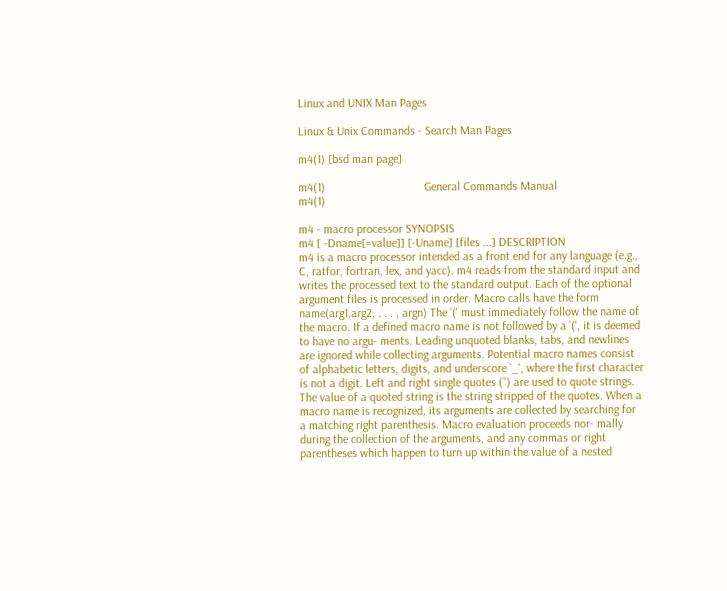Linux and UNIX Man Pages

Linux & Unix Commands - Search Man Pages

m4(1) [bsd man page]

m4(1)                                 General Commands Manual                                m4(1)

m4 - macro processor SYNOPSIS
m4 [ -Dname[=value]] [-Uname] [files ...] DESCRIPTION
m4 is a macro processor intended as a front end for any language (e.g., C, ratfor, fortran, lex, and yacc). m4 reads from the standard input and writes the processed text to the standard output. Each of the optional argument files is processed in order. Macro calls have the form name(arg1,arg2, . . . , argn) The `(' must immediately follow the name of the macro. If a defined macro name is not followed by a `(', it is deemed to have no argu- ments. Leading unquoted blanks, tabs, and newlines are ignored while collecting arguments. Potential macro names consist of alphabetic letters, digits, and underscore `_', where the first character is not a digit. Left and right single quotes (`') are used to quote strings. The value of a quoted string is the string stripped of the quotes. When a macro name is recognized, its arguments are collected by searching for a matching right parenthesis. Macro evaluation proceeds nor- mally during the collection of the arguments, and any commas or right parentheses which happen to turn up within the value of a nested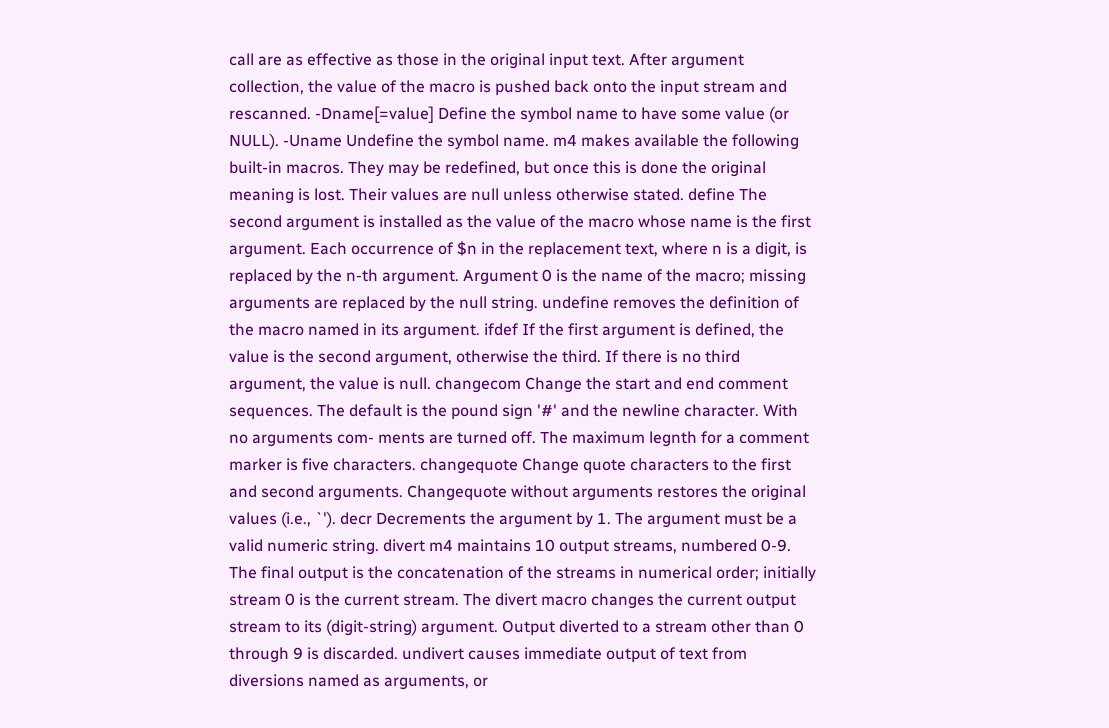call are as effective as those in the original input text. After argument collection, the value of the macro is pushed back onto the input stream and rescanned. -Dname[=value] Define the symbol name to have some value (or NULL). -Uname Undefine the symbol name. m4 makes available the following built-in macros. They may be redefined, but once this is done the original meaning is lost. Their values are null unless otherwise stated. define The second argument is installed as the value of the macro whose name is the first argument. Each occurrence of $n in the replacement text, where n is a digit, is replaced by the n-th argument. Argument 0 is the name of the macro; missing arguments are replaced by the null string. undefine removes the definition of the macro named in its argument. ifdef If the first argument is defined, the value is the second argument, otherwise the third. If there is no third argument, the value is null. changecom Change the start and end comment sequences. The default is the pound sign '#' and the newline character. With no arguments com- ments are turned off. The maximum legnth for a comment marker is five characters. changequote Change quote characters to the first and second arguments. Changequote without arguments restores the original values (i.e., `'). decr Decrements the argument by 1. The argument must be a valid numeric string. divert m4 maintains 10 output streams, numbered 0-9. The final output is the concatenation of the streams in numerical order; initially stream 0 is the current stream. The divert macro changes the current output stream to its (digit-string) argument. Output diverted to a stream other than 0 through 9 is discarded. undivert causes immediate output of text from diversions named as arguments, or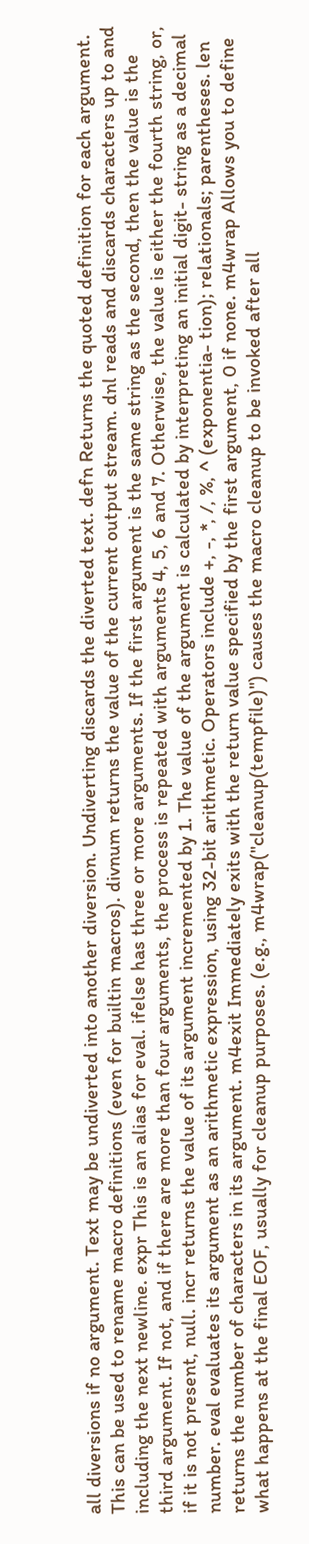all diversions if no argument. Text may be undiverted into another diversion. Undiverting discards the diverted text. defn Returns the quoted definition for each argument. This can be used to rename macro definitions (even for builtin macros). divnum returns the value of the current output stream. dnl reads and discards characters up to and including the next newline. expr This is an alias for eval. ifelse has three or more arguments. If the first argument is the same string as the second, then the value is the third argument. If not, and if there are more than four arguments, the process is repeated with arguments 4, 5, 6 and 7. Otherwise, the value is either the fourth string, or, if it is not present, null. incr returns the value of its argument incremented by 1. The value of the argument is calculated by interpreting an initial digit- string as a decimal number. eval evaluates its argument as an arithmetic expression, using 32-bit arithmetic. Operators include +, -, *, /, %, ^ (exponentia- tion); relationals; parentheses. len returns the number of characters in its argument. m4exit Immediately exits with the return value specified by the first argument, 0 if none. m4wrap Allows you to define what happens at the final EOF, usually for cleanup purposes. (e.g., m4wrap("cleanup(tempfile)") causes the macro cleanup to be invoked after all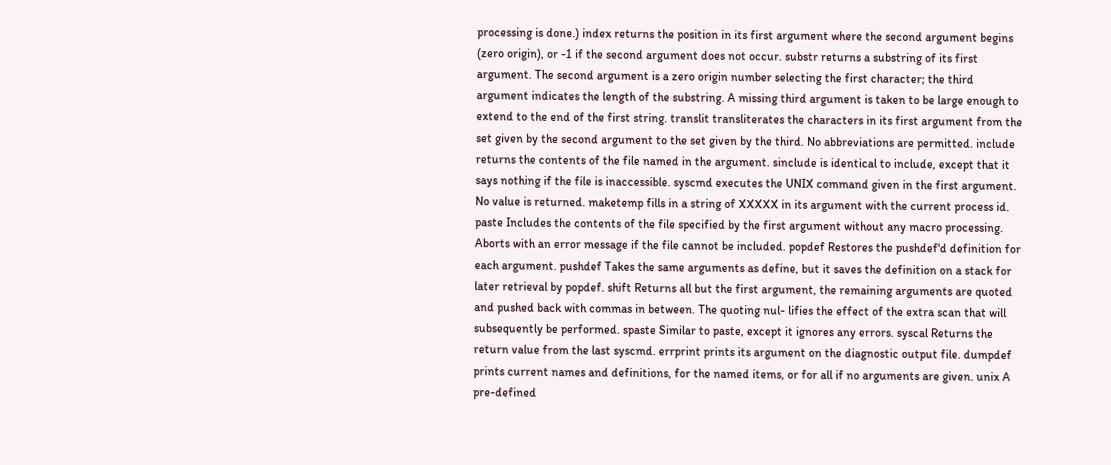processing is done.) index returns the position in its first argument where the second argument begins (zero origin), or -1 if the second argument does not occur. substr returns a substring of its first argument. The second argument is a zero origin number selecting the first character; the third argument indicates the length of the substring. A missing third argument is taken to be large enough to extend to the end of the first string. translit transliterates the characters in its first argument from the set given by the second argument to the set given by the third. No abbreviations are permitted. include returns the contents of the file named in the argument. sinclude is identical to include, except that it says nothing if the file is inaccessible. syscmd executes the UNIX command given in the first argument. No value is returned. maketemp fills in a string of XXXXX in its argument with the current process id. paste Includes the contents of the file specified by the first argument without any macro processing. Aborts with an error message if the file cannot be included. popdef Restores the pushdef'd definition for each argument. pushdef Takes the same arguments as define, but it saves the definition on a stack for later retrieval by popdef. shift Returns all but the first argument, the remaining arguments are quoted and pushed back with commas in between. The quoting nul- lifies the effect of the extra scan that will subsequently be performed. spaste Similar to paste, except it ignores any errors. syscal Returns the return value from the last syscmd. errprint prints its argument on the diagnostic output file. dumpdef prints current names and definitions, for the named items, or for all if no arguments are given. unix A pre-defined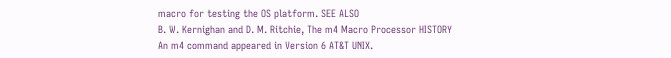macro for testing the OS platform. SEE ALSO
B. W. Kernighan and D. M. Ritchie, The m4 Macro Processor HISTORY
An m4 command appeared in Version 6 AT&T UNIX.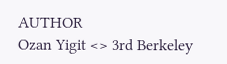AUTHOR
Ozan Yigit <> 3rd Berkeley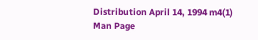Distribution April 14, 1994 m4(1)
Man Page